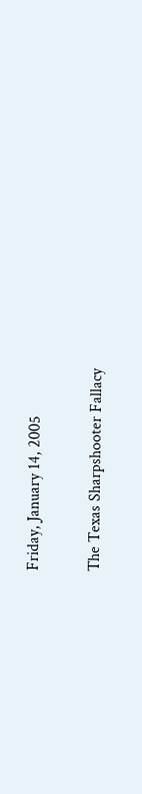Friday, January 14, 2005

The Texas Sharpshooter Fallacy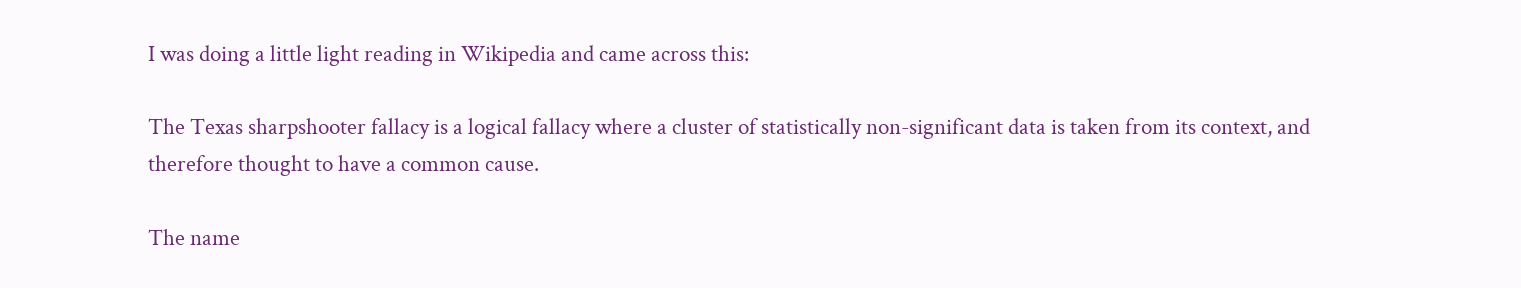I was doing a little light reading in Wikipedia and came across this:

The Texas sharpshooter fallacy is a logical fallacy where a cluster of statistically non-significant data is taken from its context, and therefore thought to have a common cause.

The name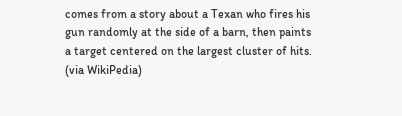comes from a story about a Texan who fires his gun randomly at the side of a barn, then paints a target centered on the largest cluster of hits.
(via WikiPedia)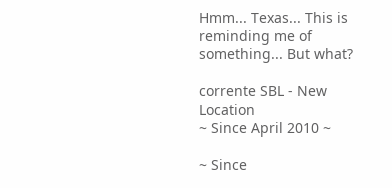Hmm... Texas... This is reminding me of something... But what?

corrente SBL - New Location
~ Since April 2010 ~

~ Since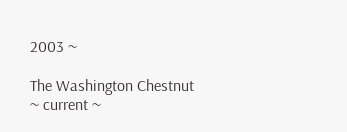2003 ~

The Washington Chestnut
~ current ~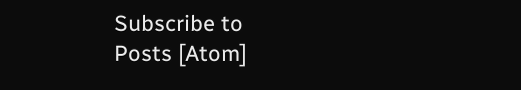Subscribe to
Posts [Atom]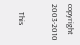copyright 2003-2010

    This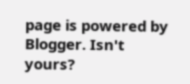page is powered by Blogger. Isn't yours?